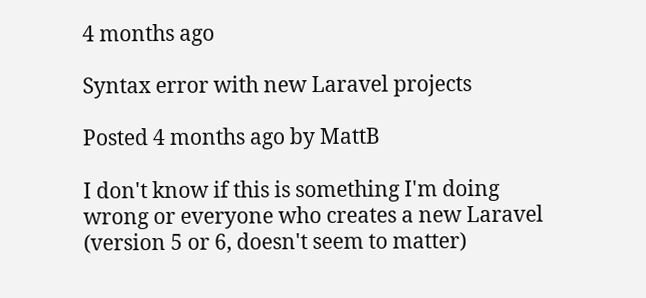4 months ago

Syntax error with new Laravel projects

Posted 4 months ago by MattB

I don't know if this is something I'm doing wrong or everyone who creates a new Laravel (version 5 or 6, doesn't seem to matter)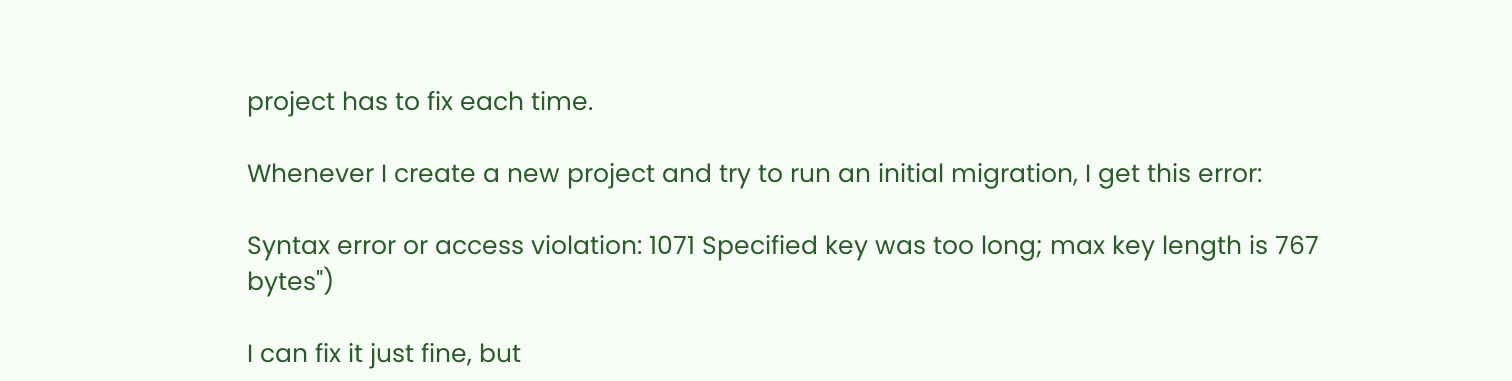project has to fix each time.

Whenever I create a new project and try to run an initial migration, I get this error:

Syntax error or access violation: 1071 Specified key was too long; max key length is 767 bytes")

I can fix it just fine, but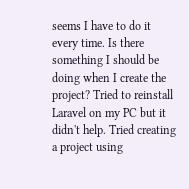seems I have to do it every time. Is there something I should be doing when I create the project? Tried to reinstall Laravel on my PC but it didn't help. Tried creating a project using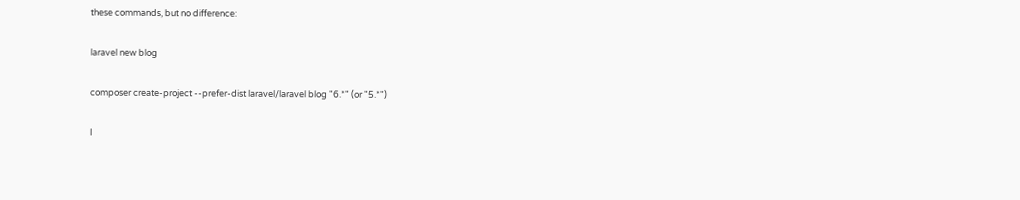these commands, but no difference:

laravel new blog

composer create-project --prefer-dist laravel/laravel blog "6.*" (or "5.*")

I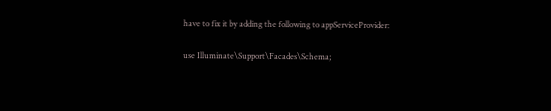have to fix it by adding the following to appServiceProvider:

use Illuminate\Support\Facades\Schema;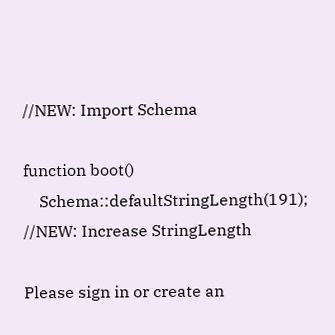//NEW: Import Schema

function boot()
    Schema::defaultStringLength(191); //NEW: Increase StringLength

Please sign in or create an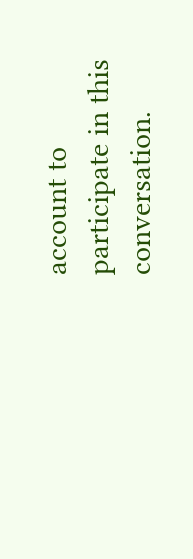account to participate in this conversation.